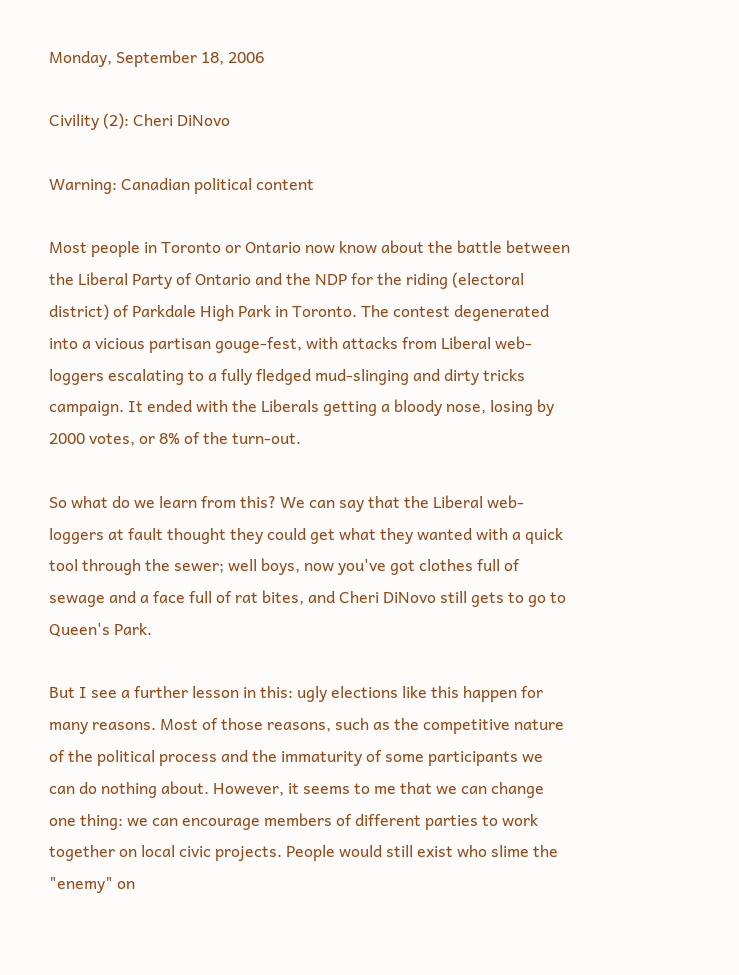Monday, September 18, 2006

Civility (2): Cheri DiNovo

Warning: Canadian political content

Most people in Toronto or Ontario now know about the battle between the Liberal Party of Ontario and the NDP for the riding (electoral district) of Parkdale High Park in Toronto. The contest degenerated into a vicious partisan gouge-fest, with attacks from Liberal web-loggers escalating to a fully fledged mud-slinging and dirty tricks campaign. It ended with the Liberals getting a bloody nose, losing by 2000 votes, or 8% of the turn-out.

So what do we learn from this? We can say that the Liberal web-loggers at fault thought they could get what they wanted with a quick tool through the sewer; well boys, now you've got clothes full of sewage and a face full of rat bites, and Cheri DiNovo still gets to go to Queen's Park.

But I see a further lesson in this: ugly elections like this happen for many reasons. Most of those reasons, such as the competitive nature of the political process and the immaturity of some participants we can do nothing about. However, it seems to me that we can change one thing: we can encourage members of different parties to work together on local civic projects. People would still exist who slime the "enemy" on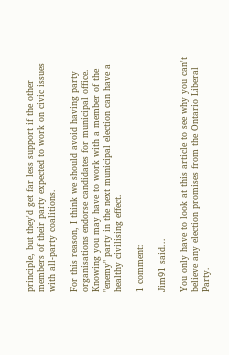principle, but they'd get far less support if the other members of their party expected to work on civic issues with all-party coalitions.

For this reason, I think we should avoid having party organisations endorse candidates for municipal office. Knowing you may have to work with a member of the "enemy" party in the next municipal election can have a healthy civilising effect.

1 comment:

Jim91 said...

You only have to look at this article to see why you can't believe any election promises from the Ontario Liberal Party.